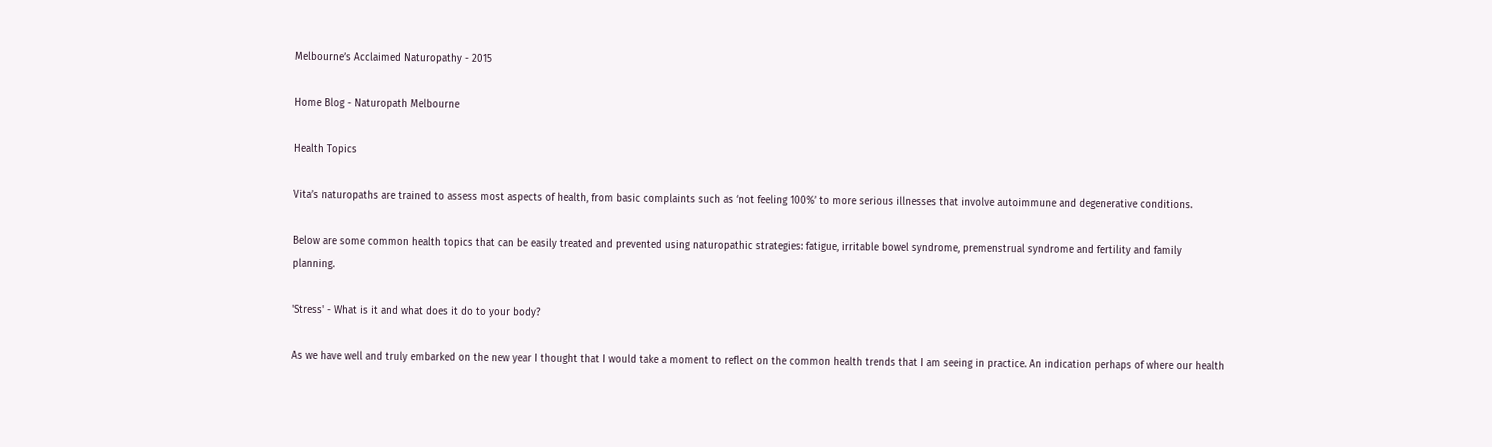Melbourne’s Acclaimed Naturopathy - 2015

Home Blog - Naturopath Melbourne

Health Topics

Vita’s naturopaths are trained to assess most aspects of health, from basic complaints such as ‘not feeling 100%’ to more serious illnesses that involve autoimmune and degenerative conditions.

Below are some common health topics that can be easily treated and prevented using naturopathic strategies: fatigue, irritable bowel syndrome, premenstrual syndrome and fertility and family planning.

'Stress' - What is it and what does it do to your body?

As we have well and truly embarked on the new year I thought that I would take a moment to reflect on the common health trends that I am seeing in practice. An indication perhaps of where our health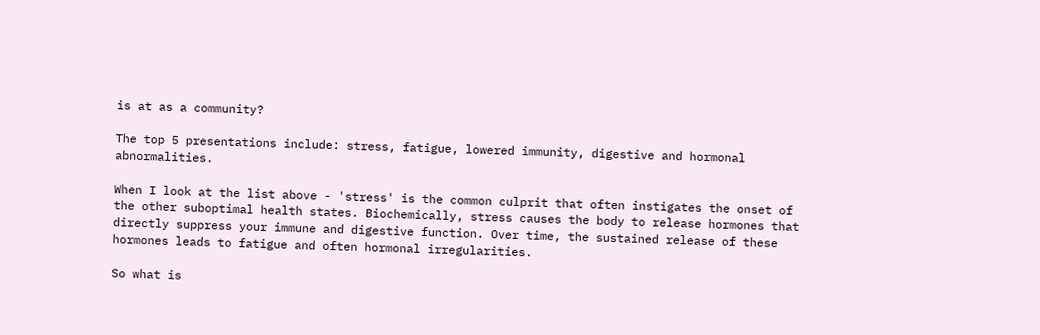is at as a community?

The top 5 presentations include: stress, fatigue, lowered immunity, digestive and hormonal abnormalities.

When I look at the list above - 'stress' is the common culprit that often instigates the onset of the other suboptimal health states. Biochemically, stress causes the body to release hormones that directly suppress your immune and digestive function. Over time, the sustained release of these hormones leads to fatigue and often hormonal irregularities.

So what is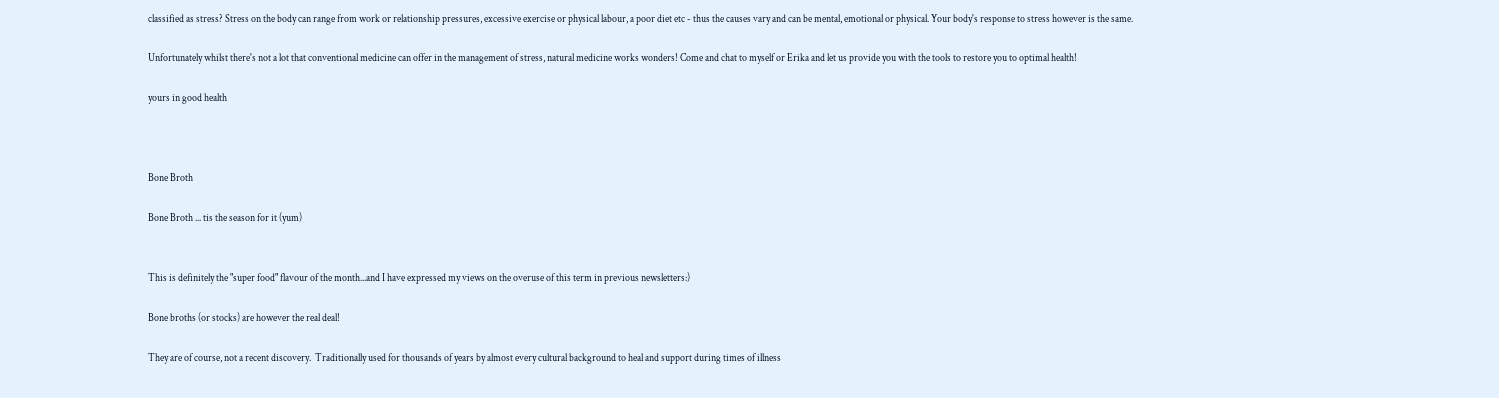classified as stress? Stress on the body can range from work or relationship pressures, excessive exercise or physical labour, a poor diet etc - thus the causes vary and can be mental, emotional or physical. Your body's response to stress however is the same.

Unfortunately whilst there's not a lot that conventional medicine can offer in the management of stress, natural medicine works wonders! Come and chat to myself or Erika and let us provide you with the tools to restore you to optimal health!

yours in good health



Bone Broth

Bone Broth ... tis the season for it (yum)


This is definitely the "super food" flavour of the month...and I have expressed my views on the overuse of this term in previous newsletters:)

Bone broths (or stocks) are however the real deal!

They are of course, not a recent discovery.  Traditionally used for thousands of years by almost every cultural background to heal and support during times of illness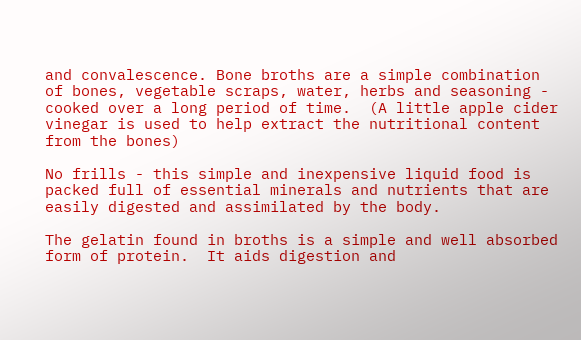and convalescence. Bone broths are a simple combination of bones, vegetable scraps, water, herbs and seasoning - cooked over a long period of time.  (A little apple cider vinegar is used to help extract the nutritional content from the bones)

No frills - this simple and inexpensive liquid food is packed full of essential minerals and nutrients that are easily digested and assimilated by the body.

The gelatin found in broths is a simple and well absorbed form of protein.  It aids digestion and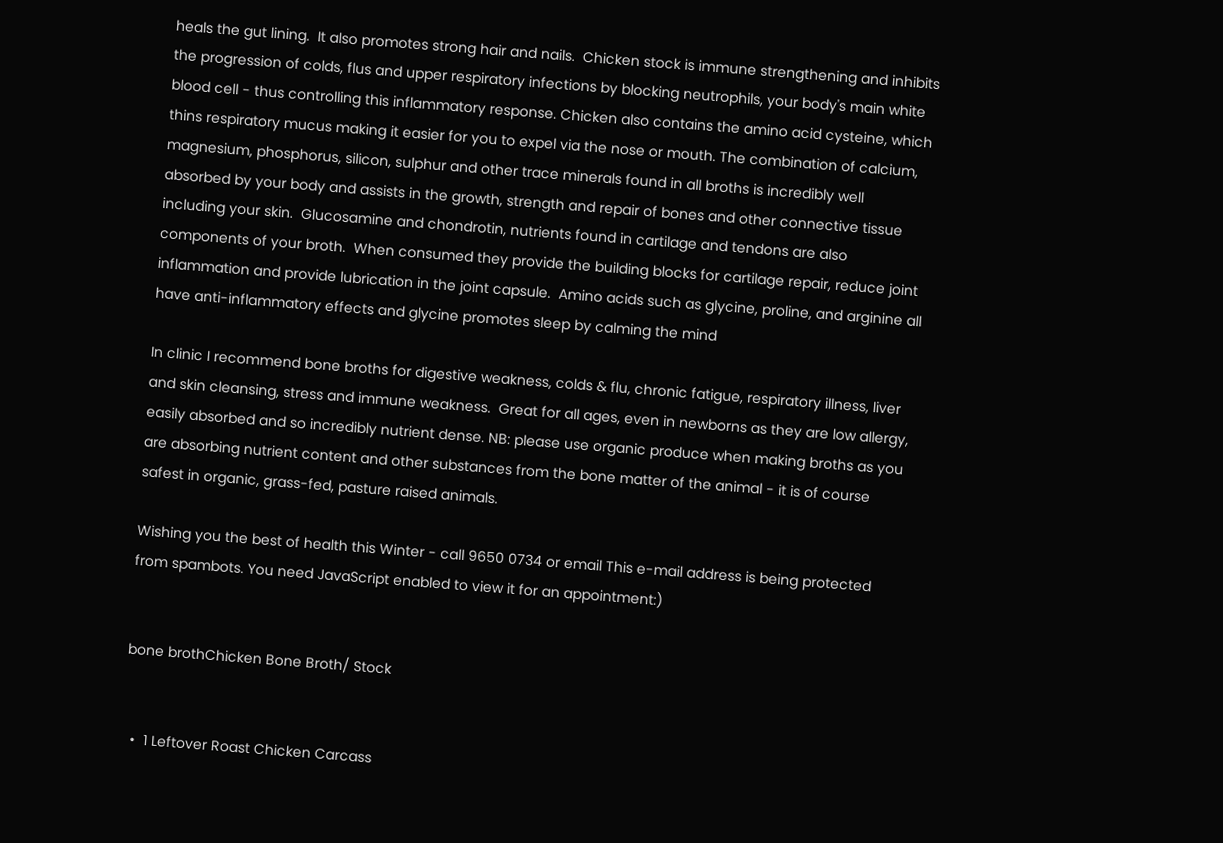heals the gut lining.  It also promotes strong hair and nails.  Chicken stock is immune strengthening and inhibits the progression of colds, flus and upper respiratory infections by blocking neutrophils, your body's main white blood cell - thus controlling this inflammatory response. Chicken also contains the amino acid cysteine, which thins respiratory mucus making it easier for you to expel via the nose or mouth. The combination of calcium, magnesium, phosphorus, silicon, sulphur and other trace minerals found in all broths is incredibly well absorbed by your body and assists in the growth, strength and repair of bones and other connective tissue including your skin.  Glucosamine and chondrotin, nutrients found in cartilage and tendons are also components of your broth.  When consumed they provide the building blocks for cartilage repair, reduce joint inflammation and provide lubrication in the joint capsule.  Amino acids such as glycine, proline, and arginine all have anti-inflammatory effects and glycine promotes sleep by calming the mind

In clinic I recommend bone broths for digestive weakness, colds & flu, chronic fatigue, respiratory illness, liver and skin cleansing, stress and immune weakness.  Great for all ages, even in newborns as they are low allergy, easily absorbed and so incredibly nutrient dense. NB: please use organic produce when making broths as you are absorbing nutrient content and other substances from the bone matter of the animal - it is of course safest in organic, grass-fed, pasture raised animals.

Wishing you the best of health this Winter - call 9650 0734 or email This e-mail address is being protected from spambots. You need JavaScript enabled to view it for an appointment:)


bone brothChicken Bone Broth/ Stock


  •  1 Leftover Roast Chicken Carcass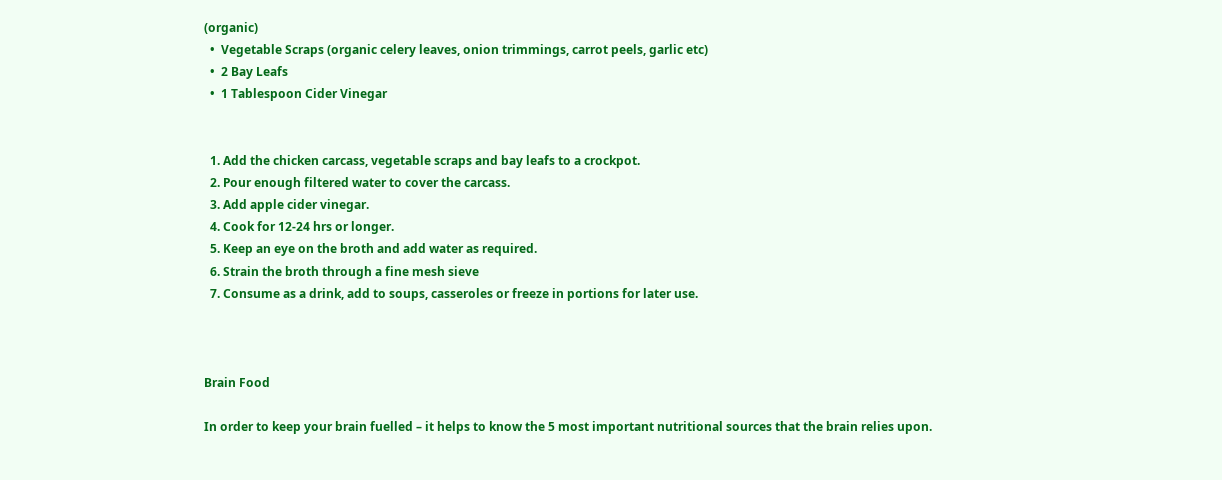(organic)
  •  Vegetable Scraps (organic celery leaves, onion trimmings, carrot peels, garlic etc)
  •  2 Bay Leafs
  •  1 Tablespoon Cider Vinegar


  1. Add the chicken carcass, vegetable scraps and bay leafs to a crockpot.
  2. Pour enough filtered water to cover the carcass.
  3. Add apple cider vinegar.
  4. Cook for 12-24 hrs or longer.
  5. Keep an eye on the broth and add water as required.
  6. Strain the broth through a fine mesh sieve
  7. Consume as a drink, add to soups, casseroles or freeze in portions for later use.



Brain Food

In order to keep your brain fuelled – it helps to know the 5 most important nutritional sources that the brain relies upon.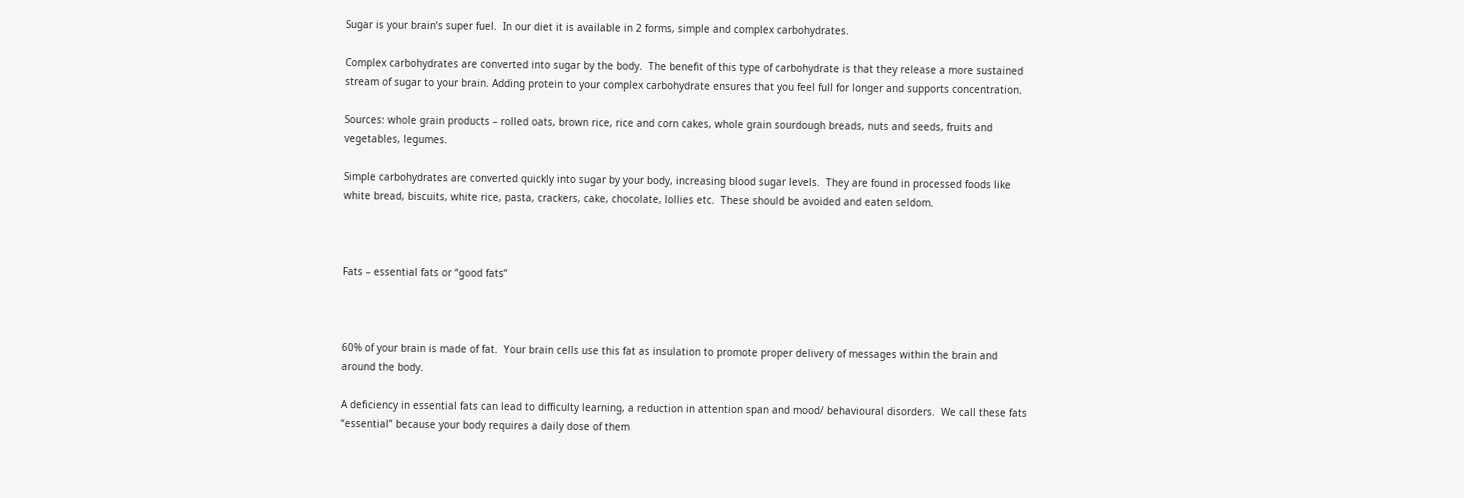Sugar is your brain’s super fuel.  In our diet it is available in 2 forms, simple and complex carbohydrates.

Complex carbohydrates are converted into sugar by the body.  The benefit of this type of carbohydrate is that they release a more sustained stream of sugar to your brain. Adding protein to your complex carbohydrate ensures that you feel full for longer and supports concentration.

Sources: whole grain products – rolled oats, brown rice, rice and corn cakes, whole grain sourdough breads, nuts and seeds, fruits and vegetables, legumes.

Simple carbohydrates are converted quickly into sugar by your body, increasing blood sugar levels.  They are found in processed foods like white bread, biscuits, white rice, pasta, crackers, cake, chocolate, lollies etc.  These should be avoided and eaten seldom.



Fats – essential fats or “good fats”



60% of your brain is made of fat.  Your brain cells use this fat as insulation to promote proper delivery of messages within the brain and around the body.

A deficiency in essential fats can lead to difficulty learning, a reduction in attention span and mood/ behavioural disorders.  We call these fats “essential” because your body requires a daily dose of them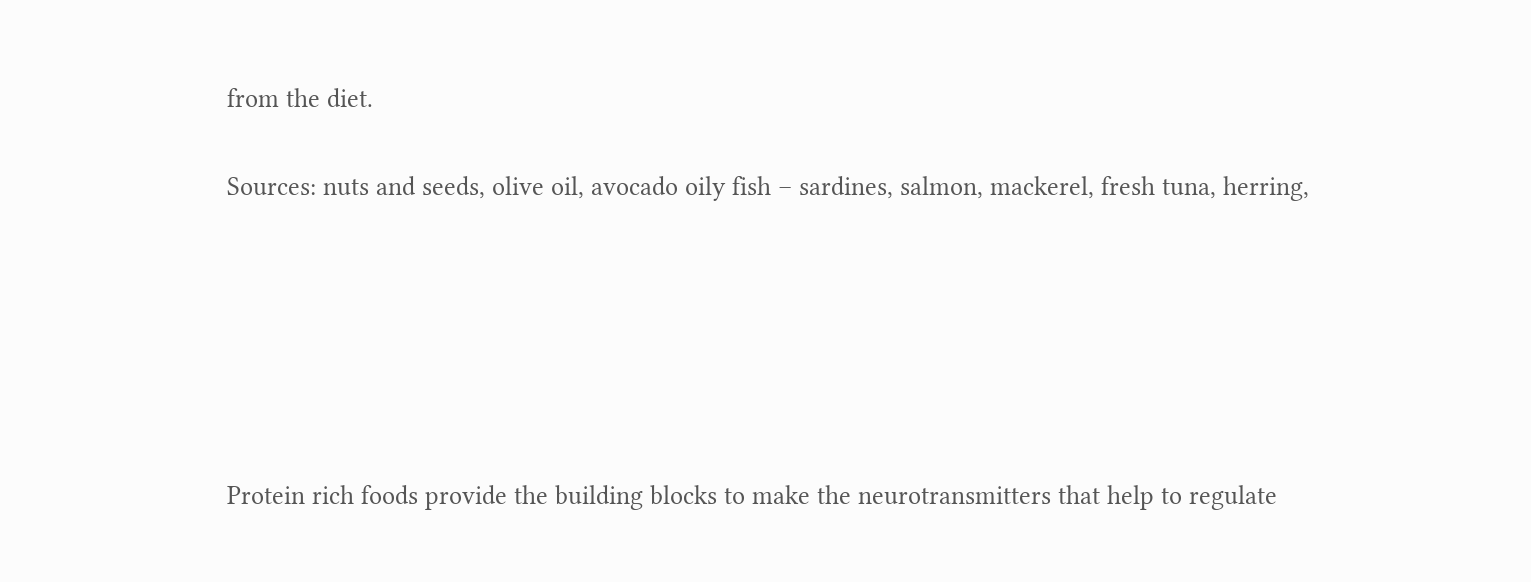from the diet.

Sources: nuts and seeds, olive oil, avocado oily fish – sardines, salmon, mackerel, fresh tuna, herring,






Protein rich foods provide the building blocks to make the neurotransmitters that help to regulate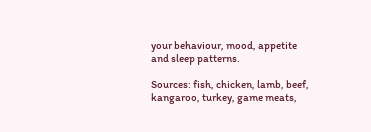your behaviour, mood, appetite and sleep patterns.

Sources: fish, chicken, lamb, beef, kangaroo, turkey, game meats,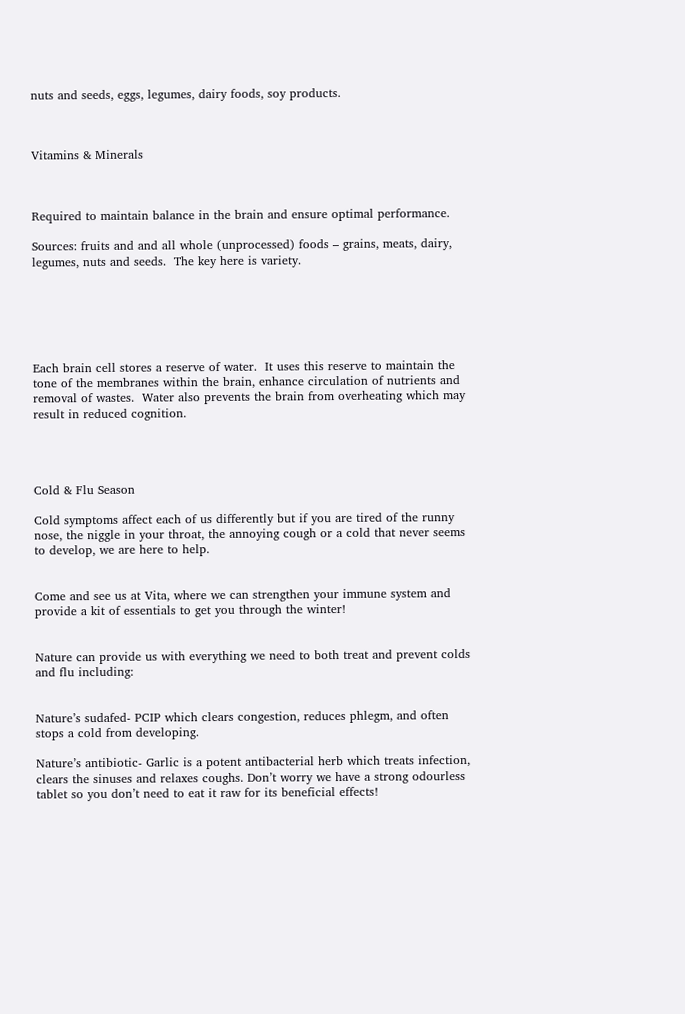nuts and seeds, eggs, legumes, dairy foods, soy products.



Vitamins & Minerals



Required to maintain balance in the brain and ensure optimal performance.

Sources: fruits and and all whole (unprocessed) foods – grains, meats, dairy, legumes, nuts and seeds.  The key here is variety.






Each brain cell stores a reserve of water.  It uses this reserve to maintain the tone of the membranes within the brain, enhance circulation of nutrients and removal of wastes.  Water also prevents the brain from overheating which may result in reduced cognition.




Cold & Flu Season

Cold symptoms affect each of us differently but if you are tired of the runny nose, the niggle in your throat, the annoying cough or a cold that never seems to develop, we are here to help.


Come and see us at Vita, where we can strengthen your immune system and provide a kit of essentials to get you through the winter!


Nature can provide us with everything we need to both treat and prevent colds and flu including:


Nature’s sudafed- PCIP which clears congestion, reduces phlegm, and often stops a cold from developing.

Nature’s antibiotic- Garlic is a potent antibacterial herb which treats infection, clears the sinuses and relaxes coughs. Don’t worry we have a strong odourless tablet so you don’t need to eat it raw for its beneficial effects!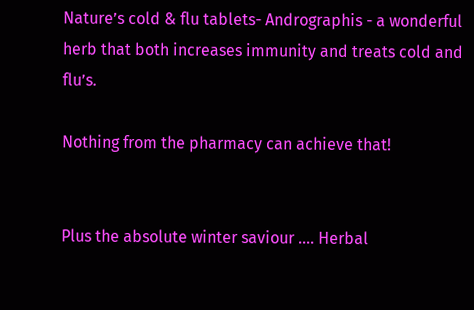Nature’s cold & flu tablets- Andrographis - a wonderful herb that both increases immunity and treats cold and flu’s.

Nothing from the pharmacy can achieve that!


Plus the absolute winter saviour …. Herbal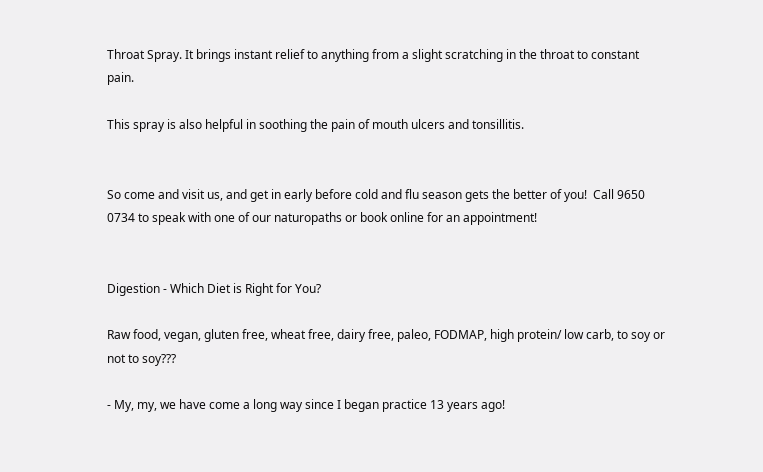Throat Spray. It brings instant relief to anything from a slight scratching in the throat to constant pain.

This spray is also helpful in soothing the pain of mouth ulcers and tonsillitis.


So come and visit us, and get in early before cold and flu season gets the better of you!  Call 9650 0734 to speak with one of our naturopaths or book online for an appointment!


Digestion - Which Diet is Right for You?

Raw food, vegan, gluten free, wheat free, dairy free, paleo, FODMAP, high protein/ low carb, to soy or not to soy???

- My, my, we have come a long way since I began practice 13 years ago!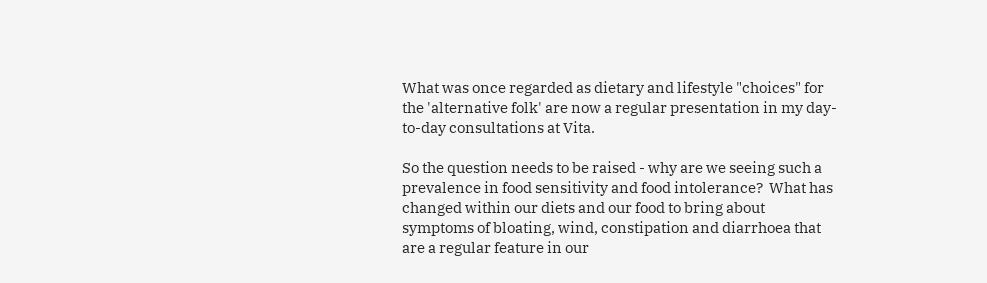What was once regarded as dietary and lifestyle "choices" for the 'alternative folk' are now a regular presentation in my day-to-day consultations at Vita.

So the question needs to be raised - why are we seeing such a prevalence in food sensitivity and food intolerance?  What has changed within our diets and our food to bring about symptoms of bloating, wind, constipation and diarrhoea that are a regular feature in our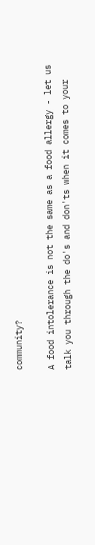community?

A food intolerance is not the same as a food allergy - let us talk you through the do's and don'ts when it comes to your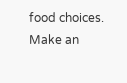food choices.  Make an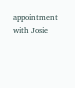appointment with Josie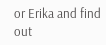or Erika and find out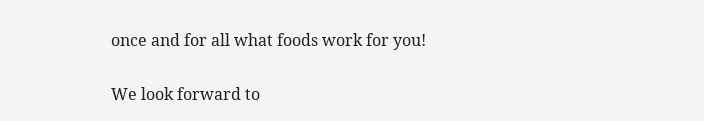once and for all what foods work for you!

We look forward to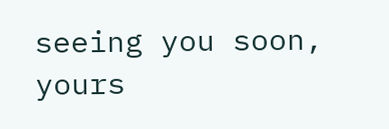seeing you soon, yours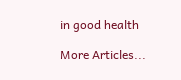in good health

More Articles...